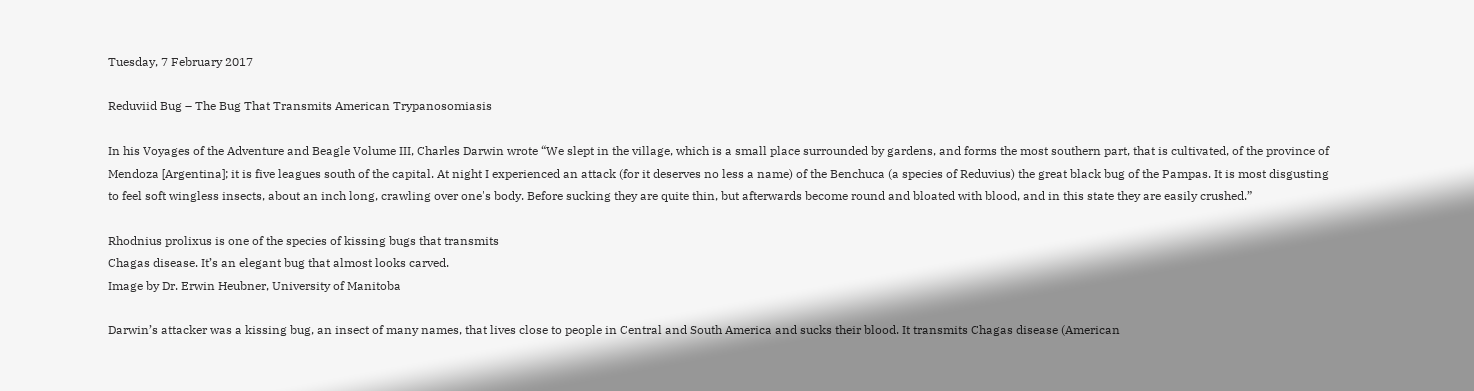Tuesday, 7 February 2017

Reduviid Bug – The Bug That Transmits American Trypanosomiasis

In his Voyages of the Adventure and Beagle Volume III, Charles Darwin wrote “We slept in the village, which is a small place surrounded by gardens, and forms the most southern part, that is cultivated, of the province of Mendoza [Argentina]; it is five leagues south of the capital. At night I experienced an attack (for it deserves no less a name) of the Benchuca (a species of Reduvius) the great black bug of the Pampas. It is most disgusting to feel soft wingless insects, about an inch long, crawling over one's body. Before sucking they are quite thin, but afterwards become round and bloated with blood, and in this state they are easily crushed.”

Rhodnius prolixus is one of the species of kissing bugs that transmits
Chagas disease. It’s an elegant bug that almost looks carved.
Image by Dr. Erwin Heubner, University of Manitoba

Darwin’s attacker was a kissing bug, an insect of many names, that lives close to people in Central and South America and sucks their blood. It transmits Chagas disease (American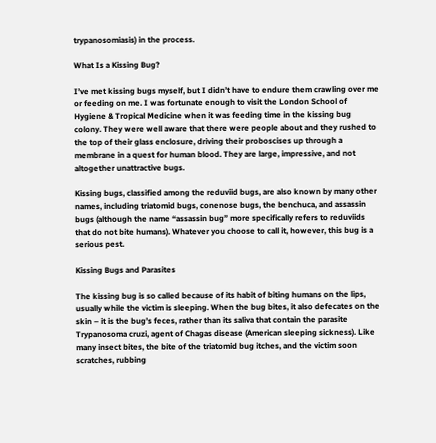trypanosomiasis) in the process.

What Is a Kissing Bug?

I’ve met kissing bugs myself, but I didn’t have to endure them crawling over me or feeding on me. I was fortunate enough to visit the London School of Hygiene & Tropical Medicine when it was feeding time in the kissing bug colony. They were well aware that there were people about and they rushed to the top of their glass enclosure, driving their proboscises up through a membrane in a quest for human blood. They are large, impressive, and not altogether unattractive bugs.

Kissing bugs, classified among the reduviid bugs, are also known by many other names, including triatomid bugs, conenose bugs, the benchuca, and assassin bugs (although the name “assassin bug” more specifically refers to reduviids that do not bite humans). Whatever you choose to call it, however, this bug is a serious pest.

Kissing Bugs and Parasites

The kissing bug is so called because of its habit of biting humans on the lips, usually while the victim is sleeping. When the bug bites, it also defecates on the skin – it is the bug’s feces, rather than its saliva that contain the parasite Trypanosoma cruzi, agent of Chagas disease (American sleeping sickness). Like many insect bites, the bite of the triatomid bug itches, and the victim soon scratches, rubbing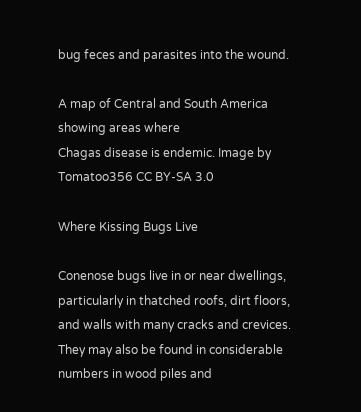bug feces and parasites into the wound.

A map of Central and South America showing areas where
Chagas disease is endemic. Image by Tomatoo356 CC BY-SA 3.0

Where Kissing Bugs Live

Conenose bugs live in or near dwellings, particularly in thatched roofs, dirt floors, and walls with many cracks and crevices. They may also be found in considerable numbers in wood piles and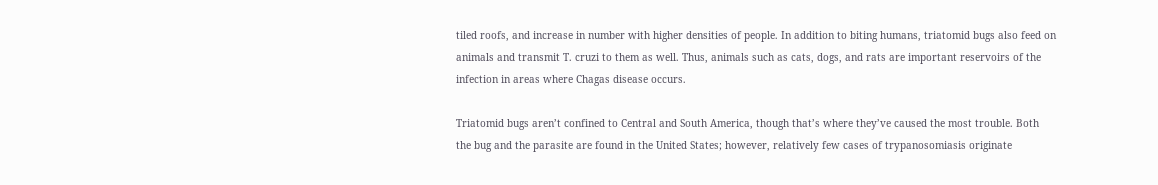tiled roofs, and increase in number with higher densities of people. In addition to biting humans, triatomid bugs also feed on animals and transmit T. cruzi to them as well. Thus, animals such as cats, dogs, and rats are important reservoirs of the infection in areas where Chagas disease occurs.

Triatomid bugs aren’t confined to Central and South America, though that’s where they’ve caused the most trouble. Both the bug and the parasite are found in the United States; however, relatively few cases of trypanosomiasis originate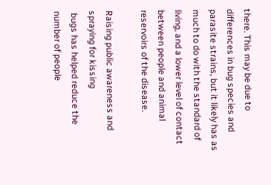there. This may be due to differences in bug species and parasite strains, but it likely has as much to do with the standard of living, and a lower level of contact between people and animal reservoirs of the disease.

Raising public awareness and spraying for kissing
 bugs has helped reduce the number of people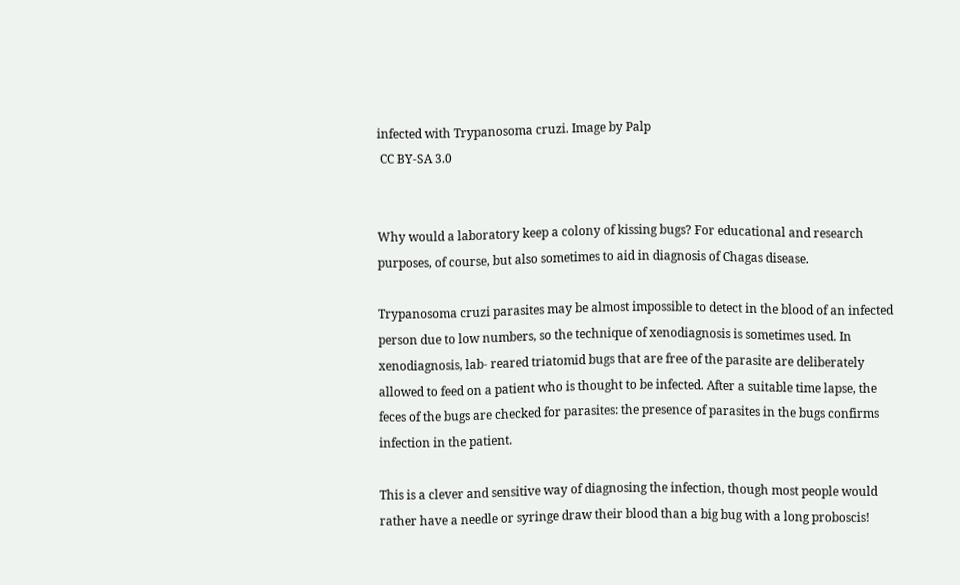infected with Trypanosoma cruzi. Image by Palp
 CC BY-SA 3.0


Why would a laboratory keep a colony of kissing bugs? For educational and research purposes, of course, but also sometimes to aid in diagnosis of Chagas disease.

Trypanosoma cruzi parasites may be almost impossible to detect in the blood of an infected person due to low numbers, so the technique of xenodiagnosis is sometimes used. In xenodiagnosis, lab- reared triatomid bugs that are free of the parasite are deliberately allowed to feed on a patient who is thought to be infected. After a suitable time lapse, the feces of the bugs are checked for parasites: the presence of parasites in the bugs confirms infection in the patient.

This is a clever and sensitive way of diagnosing the infection, though most people would rather have a needle or syringe draw their blood than a big bug with a long proboscis!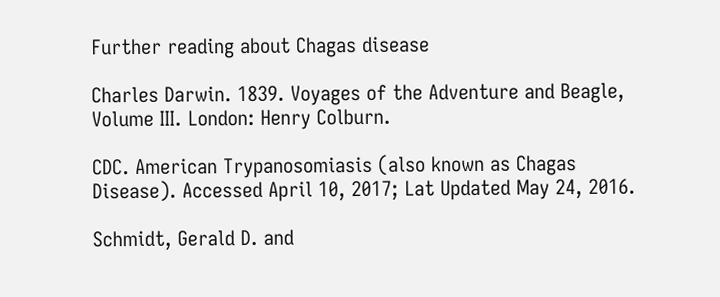Further reading about Chagas disease

Charles Darwin. 1839. Voyages of the Adventure and Beagle, Volume III. London: Henry Colburn.

CDC. American Trypanosomiasis (also known as Chagas Disease). Accessed April 10, 2017; Lat Updated May 24, 2016.

Schmidt, Gerald D. and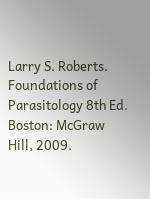Larry S. Roberts. Foundations of Parasitology 8th Ed. Boston: McGraw Hill, 2009.